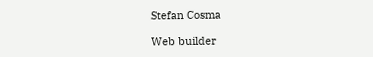Stefan Cosma

Web builder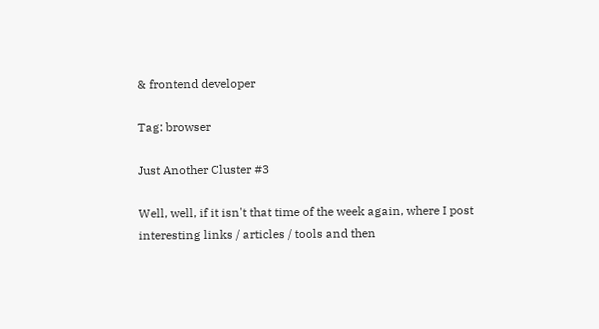& frontend developer

Tag: browser

Just Another Cluster #3

Well, well, if it isn't that time of the week again, where I post interesting links / articles / tools and then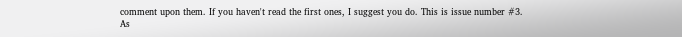comment upon them. If you haven't read the first ones, I suggest you do. This is issue number #3. As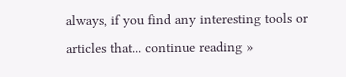always, if you find any interesting tools or articles that... continue reading »